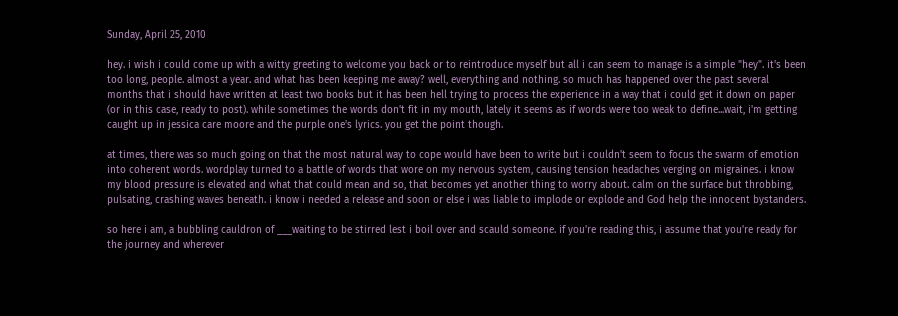Sunday, April 25, 2010

hey. i wish i could come up with a witty greeting to welcome you back or to reintroduce myself but all i can seem to manage is a simple "hey". it's been too long, people. almost a year. and what has been keeping me away? well, everything and nothing. so much has happened over the past several months that i should have written at least two books but it has been hell trying to process the experience in a way that i could get it down on paper (or in this case, ready to post). while sometimes the words don't fit in my mouth, lately it seems as if words were too weak to define...wait, i'm getting caught up in jessica care moore and the purple one's lyrics. you get the point though.

at times, there was so much going on that the most natural way to cope would have been to write but i couldn't seem to focus the swarm of emotion into coherent words. wordplay turned to a battle of words that wore on my nervous system, causing tension headaches verging on migraines. i know my blood pressure is elevated and what that could mean and so, that becomes yet another thing to worry about. calm on the surface but throbbing, pulsating, crashing waves beneath. i know i needed a release and soon or else i was liable to implode or explode and God help the innocent bystanders.

so here i am, a bubbling cauldron of ___waiting to be stirred lest i boil over and scauld someone. if you're reading this, i assume that you're ready for the journey and wherever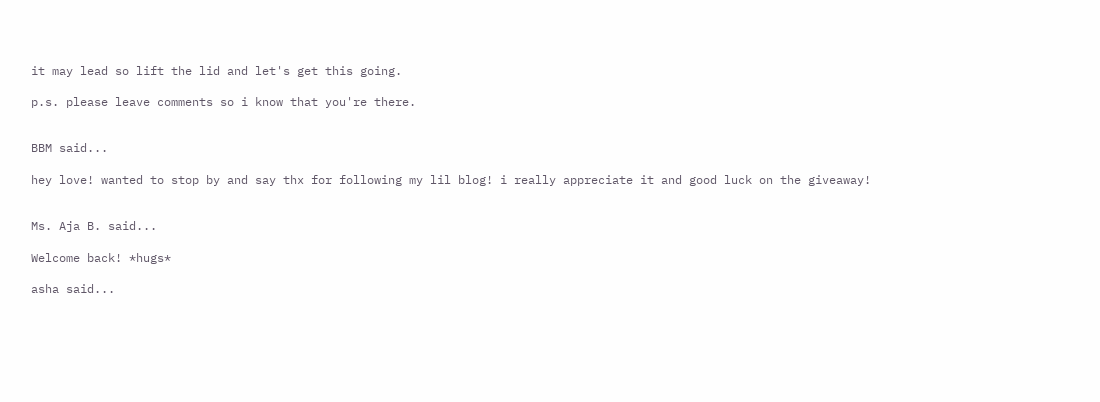it may lead so lift the lid and let's get this going.

p.s. please leave comments so i know that you're there.


BBM said...

hey love! wanted to stop by and say thx for following my lil blog! i really appreciate it and good luck on the giveaway!


Ms. Aja B. said...

Welcome back! *hugs*

asha said...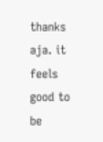thanks aja. it feels good to be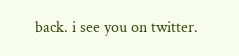back. i see you on twitter.